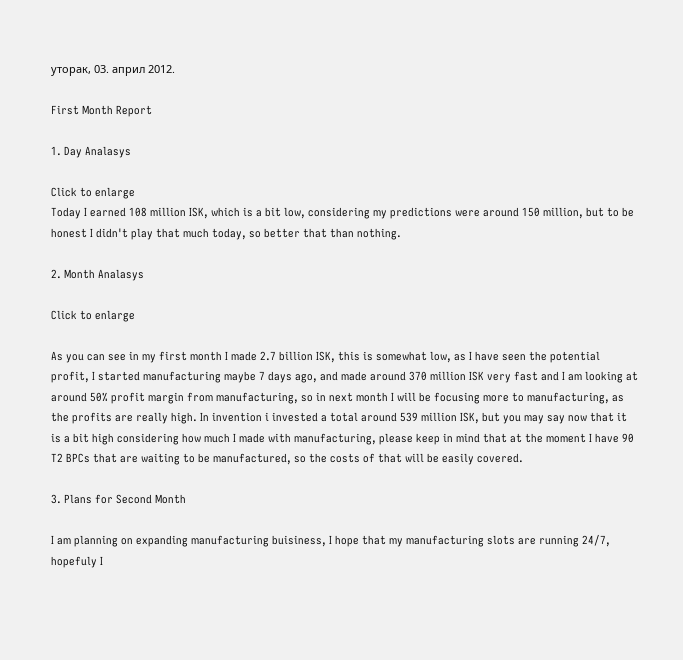уторак, 03. април 2012.

First Month Report

1. Day Analasys

Click to enlarge
Today I earned 108 million ISK, which is a bit low, considering my predictions were around 150 million, but to be honest I didn't play that much today, so better that than nothing.

2. Month Analasys

Click to enlarge

As you can see in my first month I made 2.7 billion ISK, this is somewhat low, as I have seen the potential profit, I started manufacturing maybe 7 days ago, and made around 370 million ISK very fast and I am looking at around 50% profit margin from manufacturing, so in next month I will be focusing more to manufacturing, as the profits are really high. In invention i invested a total around 539 million ISK, but you may say now that it is a bit high considering how much I made with manufacturing, please keep in mind that at the moment I have 90 T2 BPCs that are waiting to be manufactured, so the costs of that will be easily covered.

3. Plans for Second Month

I am planning on expanding manufacturing buisiness, I hope that my manufacturing slots are running 24/7, hopefuly I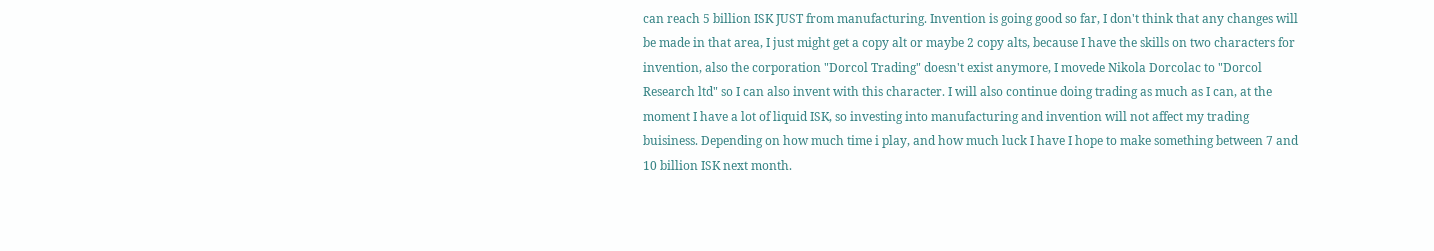can reach 5 billion ISK JUST from manufacturing. Invention is going good so far, I don't think that any changes will be made in that area, I just might get a copy alt or maybe 2 copy alts, because I have the skills on two characters for invention, also the corporation "Dorcol Trading" doesn't exist anymore, I movede Nikola Dorcolac to "Dorcol Research ltd" so I can also invent with this character. I will also continue doing trading as much as I can, at the moment I have a lot of liquid ISK, so investing into manufacturing and invention will not affect my trading buisiness. Depending on how much time i play, and how much luck I have I hope to make something between 7 and 10 billion ISK next month.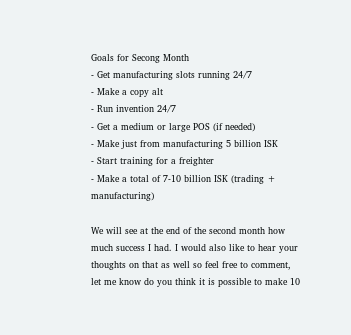Goals for Secong Month
- Get manufacturing slots running 24/7
- Make a copy alt
- Run invention 24/7
- Get a medium or large POS (if needed)
- Make just from manufacturing 5 billion ISK
- Start training for a freighter
- Make a total of 7-10 billion ISK (trading + manufacturing)

We will see at the end of the second month how much success I had. I would also like to hear your thoughts on that as well so feel free to comment, let me know do you think it is possible to make 10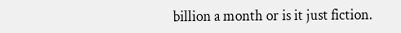billion a month or is it just fiction.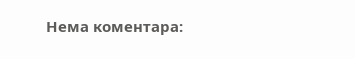Нема коментара: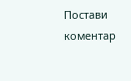Постави коментар